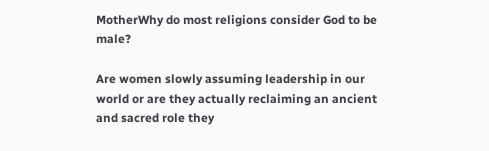MotherWhy do most religions consider God to be male?

Are women slowly assuming leadership in our world or are they actually reclaiming an ancient and sacred role they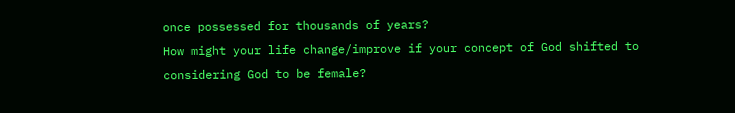once possessed for thousands of years?
How might your life change/improve if your concept of God shifted to considering God to be female?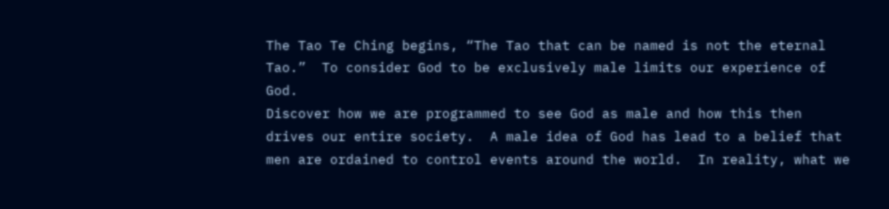The Tao Te Ching begins, “The Tao that can be named is not the eternal Tao.”  To consider God to be exclusively male limits our experience of God.
Discover how we are programmed to see God as male and how this then drives our entire society.  A male idea of God has lead to a belief that men are ordained to control events around the world.  In reality, what we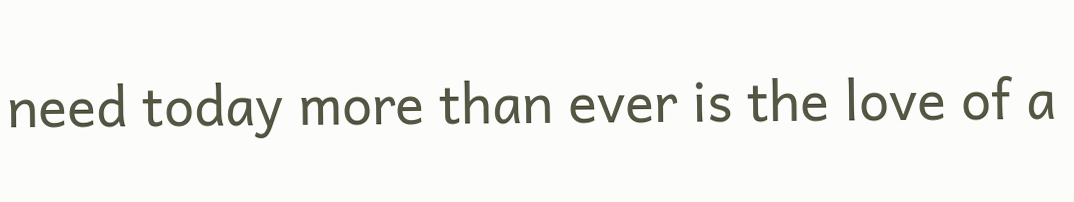need today more than ever is the love of a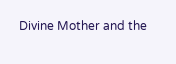Divine Mother and the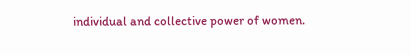individual and collective power of women.